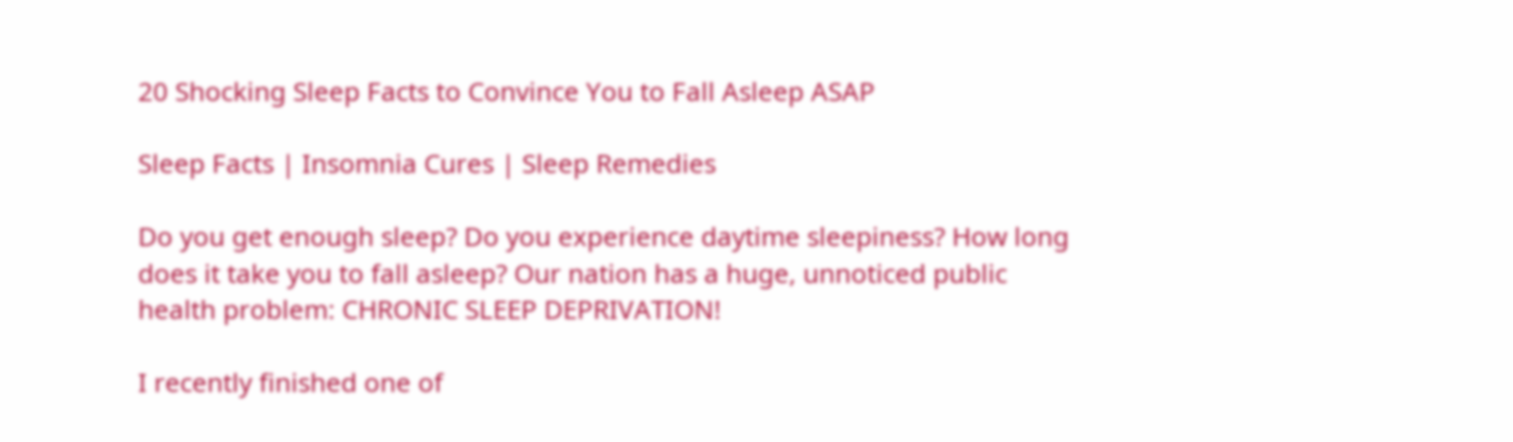20 Shocking Sleep Facts to Convince You to Fall Asleep ASAP

Sleep Facts | Insomnia Cures | Sleep Remedies

Do you get enough sleep? Do you experience daytime sleepiness? How long does it take you to fall asleep? Our nation has a huge, unnoticed public health problem: CHRONIC SLEEP DEPRIVATION!

I recently finished one of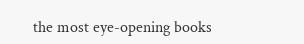the most eye-opening books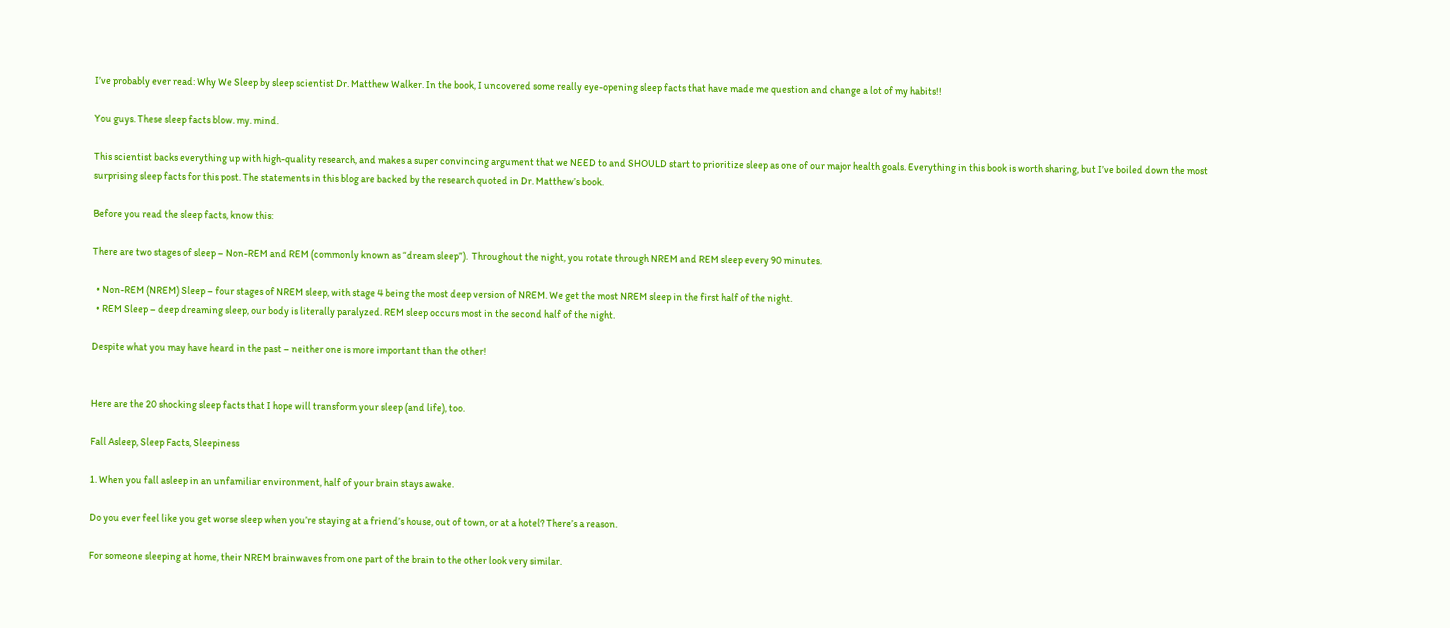I’ve probably ever read: Why We Sleep by sleep scientist Dr. Matthew Walker. In the book, I uncovered some really eye-opening sleep facts that have made me question and change a lot of my habits!!

You guys. These sleep facts blow. my. mind.

This scientist backs everything up with high-quality research, and makes a super convincing argument that we NEED to and SHOULD start to prioritize sleep as one of our major health goals. Everything in this book is worth sharing, but I’ve boiled down the most surprising sleep facts for this post. The statements in this blog are backed by the research quoted in Dr. Matthew’s book.

Before you read the sleep facts, know this:

There are two stages of sleep – Non-REM and REM (commonly known as “dream sleep”).  Throughout the night, you rotate through NREM and REM sleep every 90 minutes.

  • Non-REM (NREM) Sleep – four stages of NREM sleep, with stage 4 being the most deep version of NREM. We get the most NREM sleep in the first half of the night.
  • REM Sleep – deep dreaming sleep, our body is literally paralyzed. REM sleep occurs most in the second half of the night.

Despite what you may have heard in the past – neither one is more important than the other!


Here are the 20 shocking sleep facts that I hope will transform your sleep (and life), too.

Fall Asleep, Sleep Facts, Sleepiness

1. When you fall asleep in an unfamiliar environment, half of your brain stays awake.

Do you ever feel like you get worse sleep when you’re staying at a friend’s house, out of town, or at a hotel? There’s a reason.

For someone sleeping at home, their NREM brainwaves from one part of the brain to the other look very similar.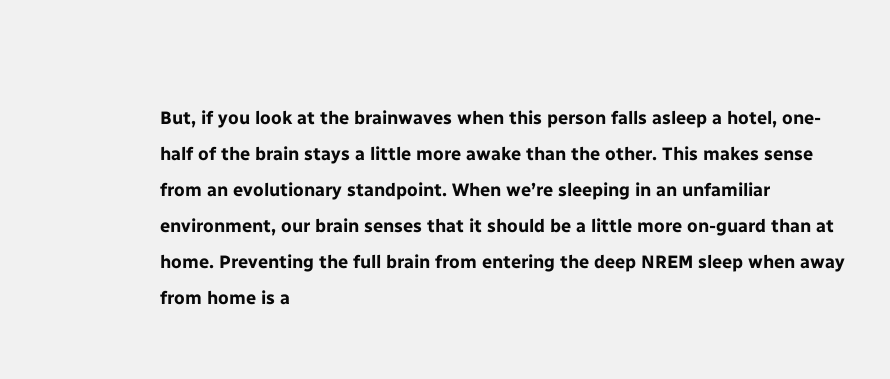But, if you look at the brainwaves when this person falls asleep a hotel, one-half of the brain stays a little more awake than the other. This makes sense from an evolutionary standpoint. When we’re sleeping in an unfamiliar environment, our brain senses that it should be a little more on-guard than at home. Preventing the full brain from entering the deep NREM sleep when away from home is a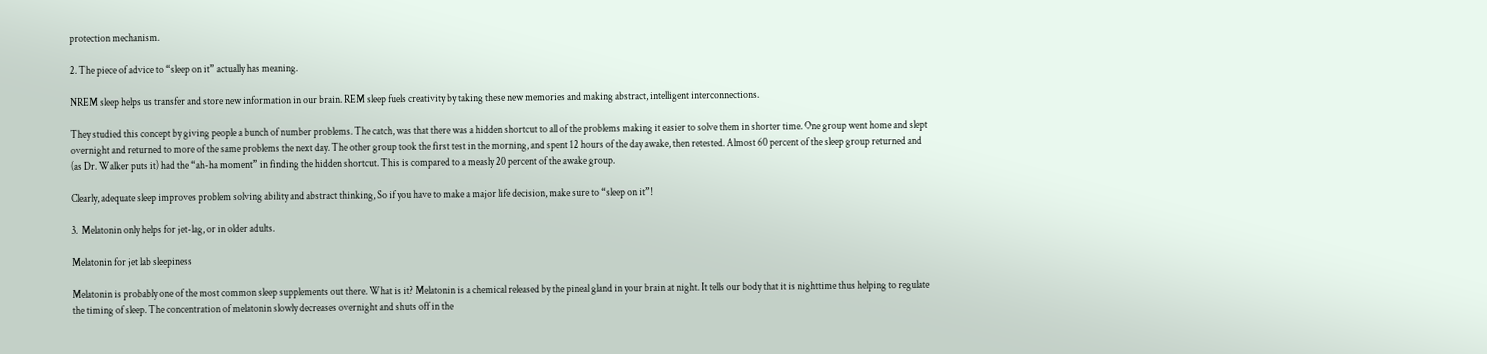protection mechanism.

2. The piece of advice to “sleep on it” actually has meaning.

NREM sleep helps us transfer and store new information in our brain. REM sleep fuels creativity by taking these new memories and making abstract, intelligent interconnections.

They studied this concept by giving people a bunch of number problems. The catch, was that there was a hidden shortcut to all of the problems making it easier to solve them in shorter time. One group went home and slept overnight and returned to more of the same problems the next day. The other group took the first test in the morning, and spent 12 hours of the day awake, then retested. Almost 60 percent of the sleep group returned and (as Dr. Walker puts it) had the “ah-ha moment” in finding the hidden shortcut. This is compared to a measly 20 percent of the awake group.

Clearly, adequate sleep improves problem solving ability and abstract thinking, So if you have to make a major life decision, make sure to “sleep on it”!

3.  Melatonin only helps for jet-lag, or in older adults.

Melatonin for jet lab sleepiness

Melatonin is probably one of the most common sleep supplements out there. What is it? Melatonin is a chemical released by the pineal gland in your brain at night. It tells our body that it is nighttime thus helping to regulate the timing of sleep. The concentration of melatonin slowly decreases overnight and shuts off in the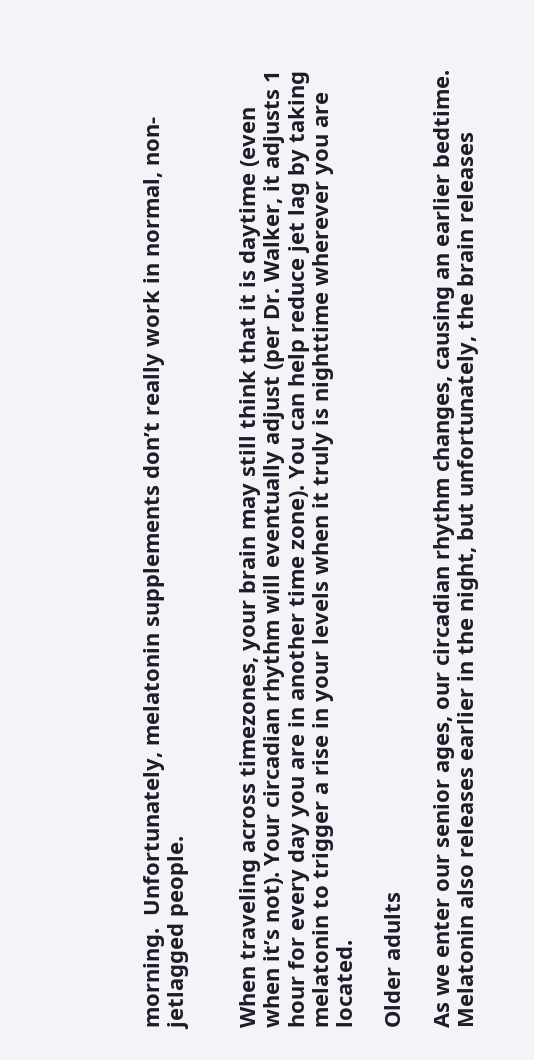morning.  Unfortunately, melatonin supplements don’t really work in normal, non-jetlagged people.


When traveling across timezones, your brain may still think that it is daytime (even when it’s not). Your circadian rhythm will eventually adjust (per Dr. Walker, it adjusts 1 hour for every day you are in another time zone). You can help reduce jet lag by taking melatonin to trigger a rise in your levels when it truly is nighttime wherever you are located.

Older adults

As we enter our senior ages, our circadian rhythm changes, causing an earlier bedtime. Melatonin also releases earlier in the night, but unfortunately, the brain releases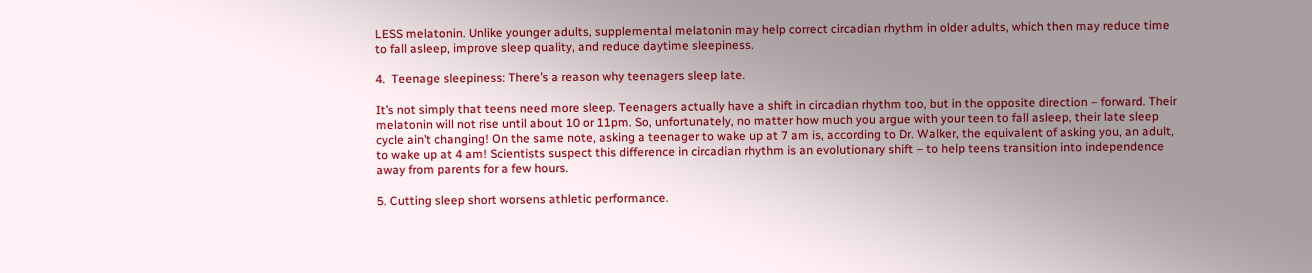LESS melatonin. Unlike younger adults, supplemental melatonin may help correct circadian rhythm in older adults, which then may reduce time to fall asleep, improve sleep quality, and reduce daytime sleepiness.

4.  Teenage sleepiness: There’s a reason why teenagers sleep late.

It’s not simply that teens need more sleep. Teenagers actually have a shift in circadian rhythm too, but in the opposite direction – forward. Their melatonin will not rise until about 10 or 11pm. So, unfortunately, no matter how much you argue with your teen to fall asleep, their late sleep cycle ain’t changing! On the same note, asking a teenager to wake up at 7 am is, according to Dr. Walker, the equivalent of asking you, an adult, to wake up at 4 am! Scientists suspect this difference in circadian rhythm is an evolutionary shift – to help teens transition into independence away from parents for a few hours.

5. Cutting sleep short worsens athletic performance.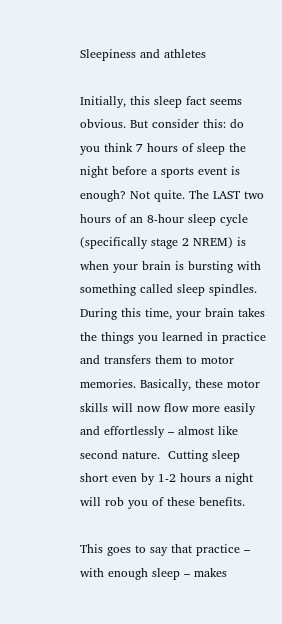Sleepiness and athletes

Initially, this sleep fact seems obvious. But consider this: do you think 7 hours of sleep the night before a sports event is enough? Not quite. The LAST two hours of an 8-hour sleep cycle (specifically stage 2 NREM) is when your brain is bursting with something called sleep spindles. During this time, your brain takes the things you learned in practice and transfers them to motor memories. Basically, these motor skills will now flow more easily and effortlessly – almost like second nature.  Cutting sleep short even by 1-2 hours a night will rob you of these benefits.

This goes to say that practice – with enough sleep – makes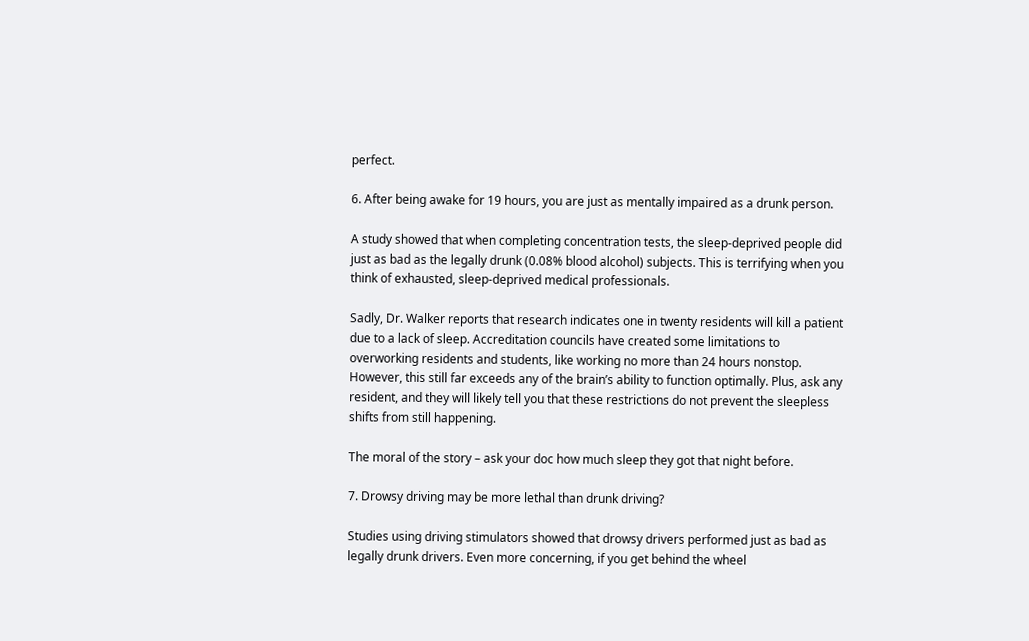perfect.

6. After being awake for 19 hours, you are just as mentally impaired as a drunk person.

A study showed that when completing concentration tests, the sleep-deprived people did just as bad as the legally drunk (0.08% blood alcohol) subjects. This is terrifying when you think of exhausted, sleep-deprived medical professionals.

Sadly, Dr. Walker reports that research indicates one in twenty residents will kill a patient due to a lack of sleep. Accreditation councils have created some limitations to overworking residents and students, like working no more than 24 hours nonstop. However, this still far exceeds any of the brain’s ability to function optimally. Plus, ask any resident, and they will likely tell you that these restrictions do not prevent the sleepless shifts from still happening.

The moral of the story – ask your doc how much sleep they got that night before.

7. Drowsy driving may be more lethal than drunk driving?

Studies using driving stimulators showed that drowsy drivers performed just as bad as legally drunk drivers. Even more concerning, if you get behind the wheel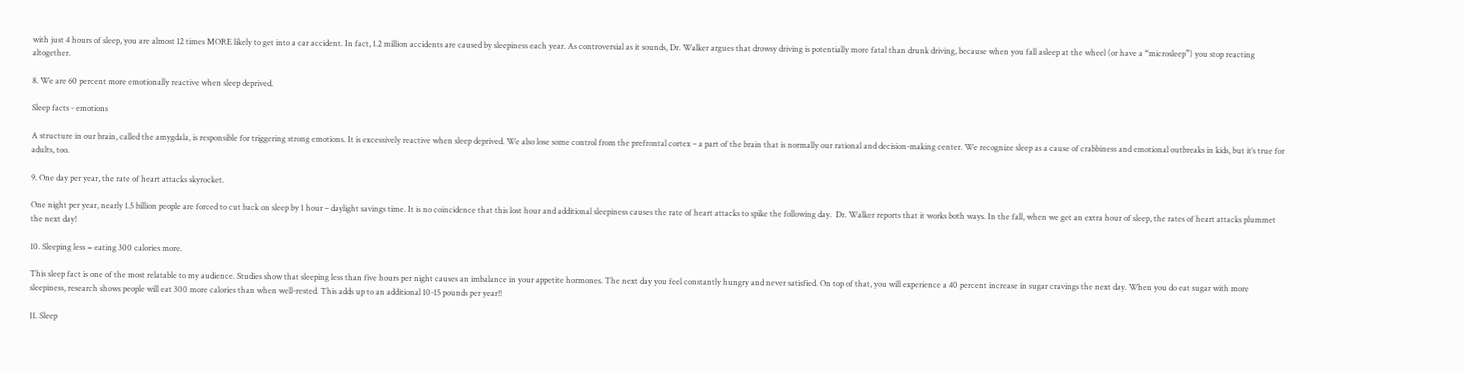with just 4 hours of sleep, you are almost 12 times MORE likely to get into a car accident. In fact, 1.2 million accidents are caused by sleepiness each year. As controversial as it sounds, Dr. Walker argues that drowsy driving is potentially more fatal than drunk driving, because when you fall asleep at the wheel (or have a “microsleep”) you stop reacting altogether.

8. We are 60 percent more emotionally reactive when sleep deprived.

Sleep facts - emotions

A structure in our brain, called the amygdala, is responsible for triggering strong emotions. It is excessively reactive when sleep deprived. We also lose some control from the prefrontal cortex – a part of the brain that is normally our rational and decision-making center. We recognize sleep as a cause of crabbiness and emotional outbreaks in kids, but it’s true for adults, too.

9. One day per year, the rate of heart attacks skyrocket.

One night per year, nearly 1.5 billion people are forced to cut back on sleep by 1 hour – daylight savings time. It is no coincidence that this lost hour and additional sleepiness causes the rate of heart attacks to spike the following day.  Dr. Walker reports that it works both ways. In the fall, when we get an extra hour of sleep, the rates of heart attacks plummet the next day!

10. Sleeping less = eating 300 calories more.

This sleep fact is one of the most relatable to my audience. Studies show that sleeping less than five hours per night causes an imbalance in your appetite hormones. The next day you feel constantly hungry and never satisfied. On top of that, you will experience a 40 percent increase in sugar cravings the next day. When you do eat sugar with more sleepiness, research shows people will eat 300 more calories than when well-rested. This adds up to an additional 10-15 pounds per year!!

11. Sleep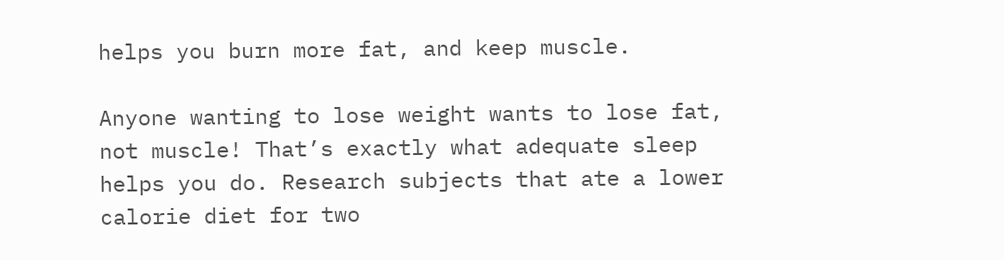helps you burn more fat, and keep muscle.

Anyone wanting to lose weight wants to lose fat, not muscle! That’s exactly what adequate sleep helps you do. Research subjects that ate a lower calorie diet for two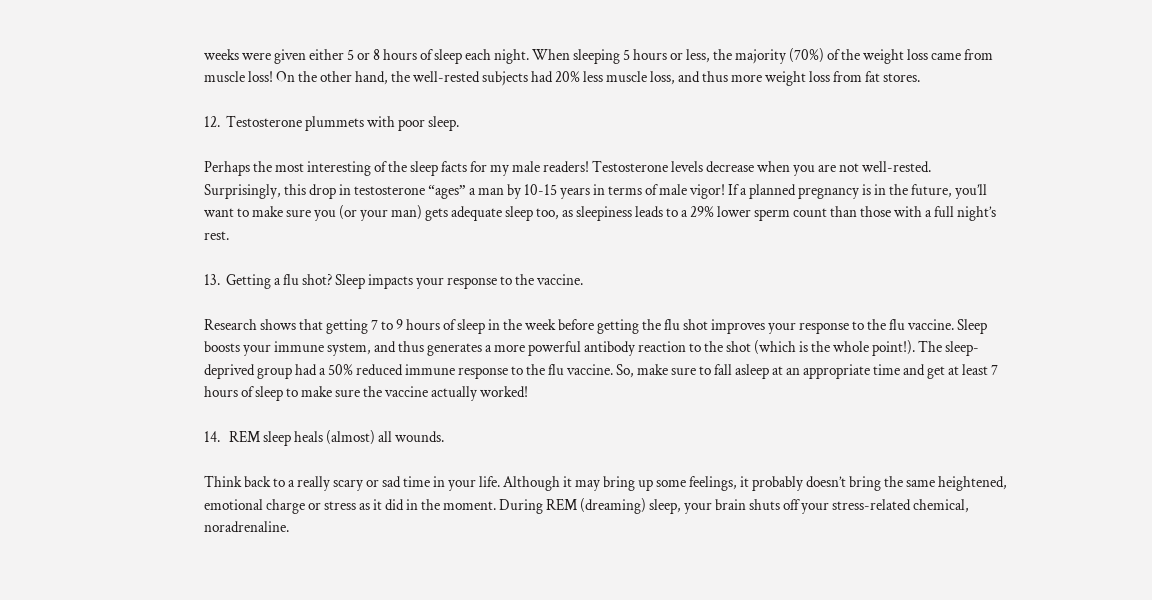weeks were given either 5 or 8 hours of sleep each night. When sleeping 5 hours or less, the majority (70%) of the weight loss came from muscle loss! On the other hand, the well-rested subjects had 20% less muscle loss, and thus more weight loss from fat stores.

12.  Testosterone plummets with poor sleep.

Perhaps the most interesting of the sleep facts for my male readers! Testosterone levels decrease when you are not well-rested.  Surprisingly, this drop in testosterone “ages” a man by 10-15 years in terms of male vigor! If a planned pregnancy is in the future, you’ll want to make sure you (or your man) gets adequate sleep too, as sleepiness leads to a 29% lower sperm count than those with a full night’s rest.

13.  Getting a flu shot? Sleep impacts your response to the vaccine.

Research shows that getting 7 to 9 hours of sleep in the week before getting the flu shot improves your response to the flu vaccine. Sleep boosts your immune system, and thus generates a more powerful antibody reaction to the shot (which is the whole point!). The sleep-deprived group had a 50% reduced immune response to the flu vaccine. So, make sure to fall asleep at an appropriate time and get at least 7 hours of sleep to make sure the vaccine actually worked!

14.   REM sleep heals (almost) all wounds.

Think back to a really scary or sad time in your life. Although it may bring up some feelings, it probably doesn’t bring the same heightened, emotional charge or stress as it did in the moment. During REM (dreaming) sleep, your brain shuts off your stress-related chemical, noradrenaline.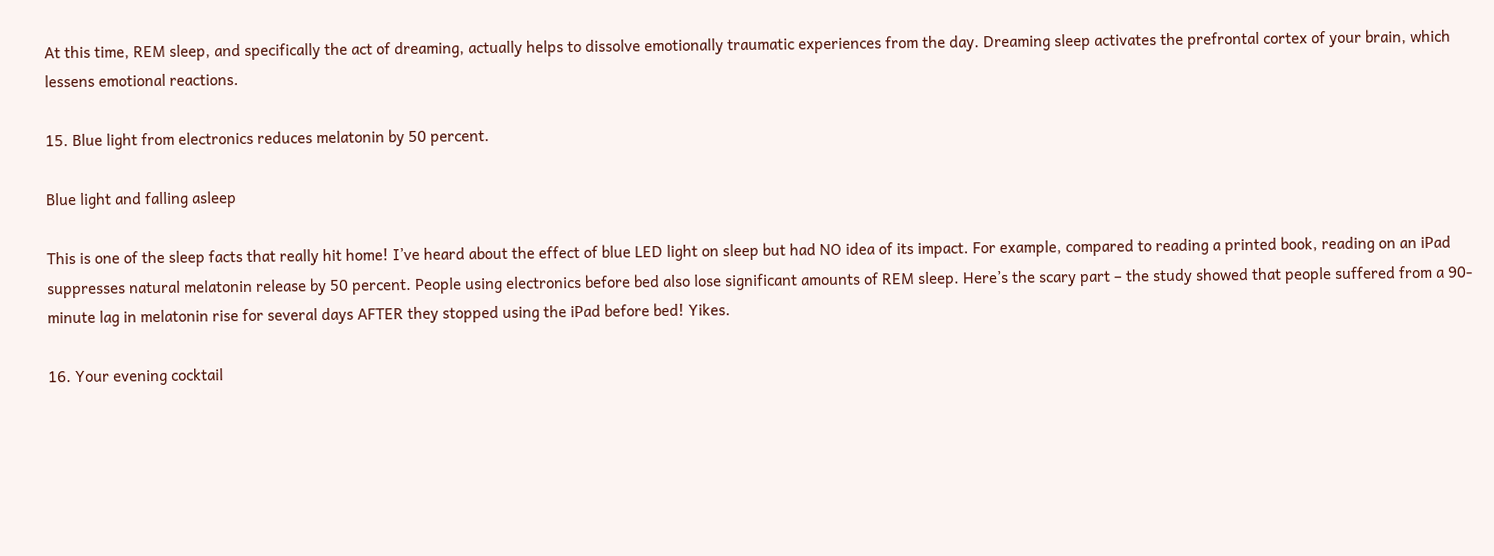At this time, REM sleep, and specifically the act of dreaming, actually helps to dissolve emotionally traumatic experiences from the day. Dreaming sleep activates the prefrontal cortex of your brain, which lessens emotional reactions.

15. Blue light from electronics reduces melatonin by 50 percent.

Blue light and falling asleep

This is one of the sleep facts that really hit home! I’ve heard about the effect of blue LED light on sleep but had NO idea of its impact. For example, compared to reading a printed book, reading on an iPad suppresses natural melatonin release by 50 percent. People using electronics before bed also lose significant amounts of REM sleep. Here’s the scary part – the study showed that people suffered from a 90-minute lag in melatonin rise for several days AFTER they stopped using the iPad before bed! Yikes.

16. Your evening cocktail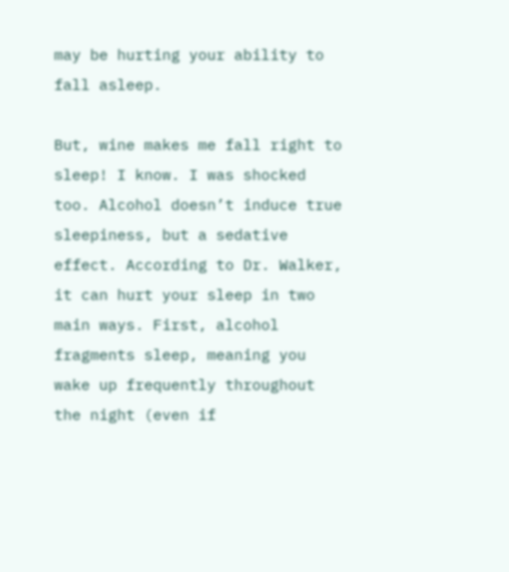may be hurting your ability to fall asleep.

But, wine makes me fall right to sleep! I know. I was shocked too. Alcohol doesn’t induce true sleepiness, but a sedative effect. According to Dr. Walker, it can hurt your sleep in two main ways. First, alcohol fragments sleep, meaning you wake up frequently throughout the night (even if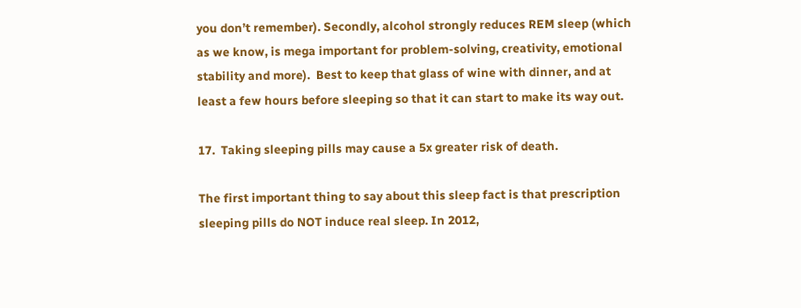you don’t remember). Secondly, alcohol strongly reduces REM sleep (which as we know, is mega important for problem-solving, creativity, emotional stability and more).  Best to keep that glass of wine with dinner, and at least a few hours before sleeping so that it can start to make its way out.

17.  Taking sleeping pills may cause a 5x greater risk of death.

The first important thing to say about this sleep fact is that prescription sleeping pills do NOT induce real sleep. In 2012,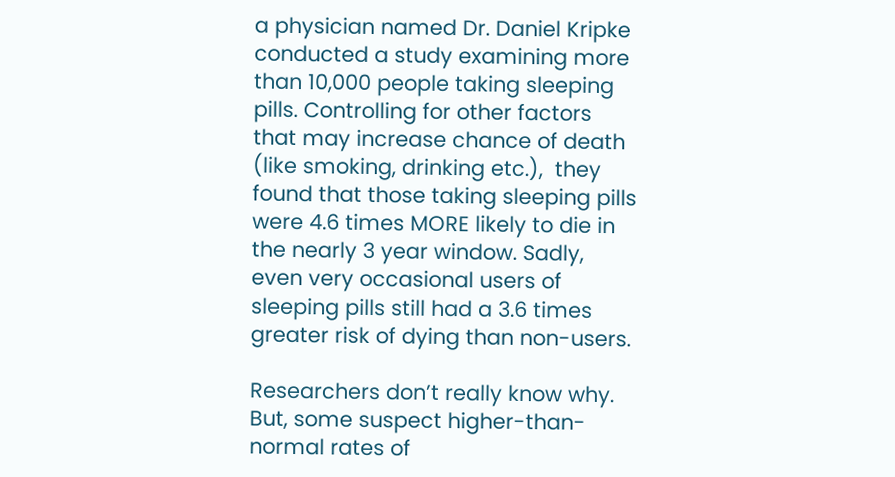a physician named Dr. Daniel Kripke conducted a study examining more than 10,000 people taking sleeping pills. Controlling for other factors that may increase chance of death (like smoking, drinking etc.),  they found that those taking sleeping pills were 4.6 times MORE likely to die in the nearly 3 year window. Sadly, even very occasional users of sleeping pills still had a 3.6 times greater risk of dying than non-users.

Researchers don’t really know why. But, some suspect higher-than-normal rates of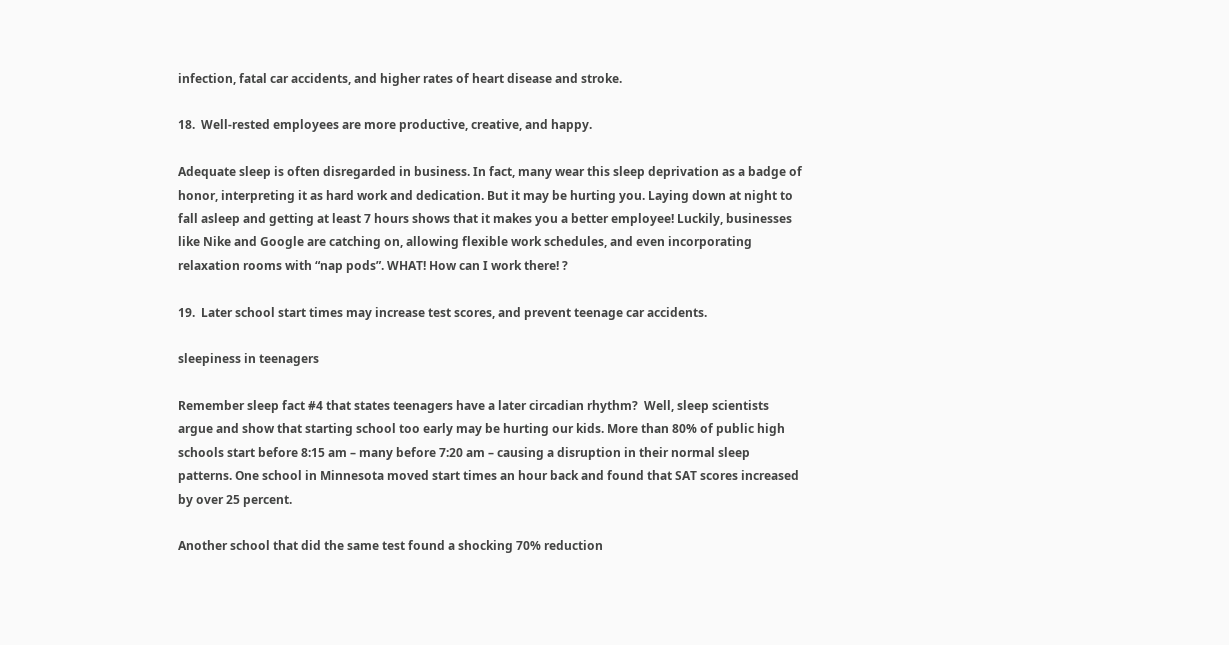infection, fatal car accidents, and higher rates of heart disease and stroke.

18.  Well-rested employees are more productive, creative, and happy.

Adequate sleep is often disregarded in business. In fact, many wear this sleep deprivation as a badge of honor, interpreting it as hard work and dedication. But it may be hurting you. Laying down at night to fall asleep and getting at least 7 hours shows that it makes you a better employee! Luckily, businesses like Nike and Google are catching on, allowing flexible work schedules, and even incorporating relaxation rooms with “nap pods”. WHAT! How can I work there! ?

19.  Later school start times may increase test scores, and prevent teenage car accidents.

sleepiness in teenagers

Remember sleep fact #4 that states teenagers have a later circadian rhythm?  Well, sleep scientists argue and show that starting school too early may be hurting our kids. More than 80% of public high schools start before 8:15 am – many before 7:20 am – causing a disruption in their normal sleep patterns. One school in Minnesota moved start times an hour back and found that SAT scores increased by over 25 percent.

Another school that did the same test found a shocking 70% reduction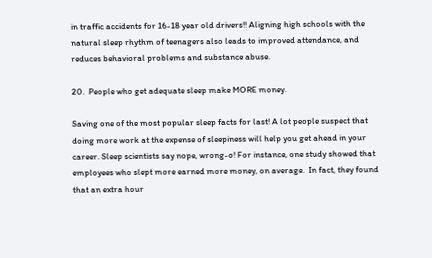in traffic accidents for 16-18 year old drivers!! Aligning high schools with the natural sleep rhythm of teenagers also leads to improved attendance, and reduces behavioral problems and substance abuse.

20.  People who get adequate sleep make MORE money.

Saving one of the most popular sleep facts for last! A lot people suspect that doing more work at the expense of sleepiness will help you get ahead in your career. Sleep scientists say nope, wrong-o! For instance, one study showed that employees who slept more earned more money, on average.  In fact, they found that an extra hour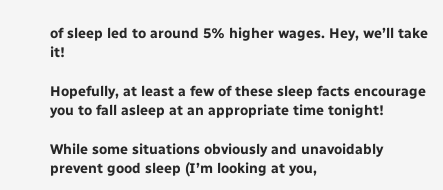of sleep led to around 5% higher wages. Hey, we’ll take it!

Hopefully, at least a few of these sleep facts encourage you to fall asleep at an appropriate time tonight!

While some situations obviously and unavoidably prevent good sleep (I’m looking at you,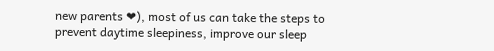new parents ❤), most of us can take the steps to prevent daytime sleepiness, improve our sleep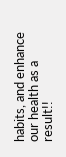habits, and enhance our health as a result!!